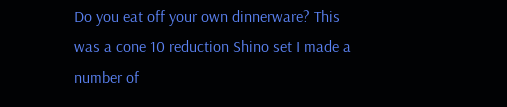Do you eat off your own dinnerware? This was a cone 10 reduction Shino set I made a number of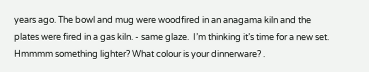years ago. The bowl and mug were woodfired in an anagama kiln and the plates were fired in a gas kiln. - same glaze.  I’m thinking it’s time for a new set. Hmmmm something lighter? What colour is your dinnerware? .